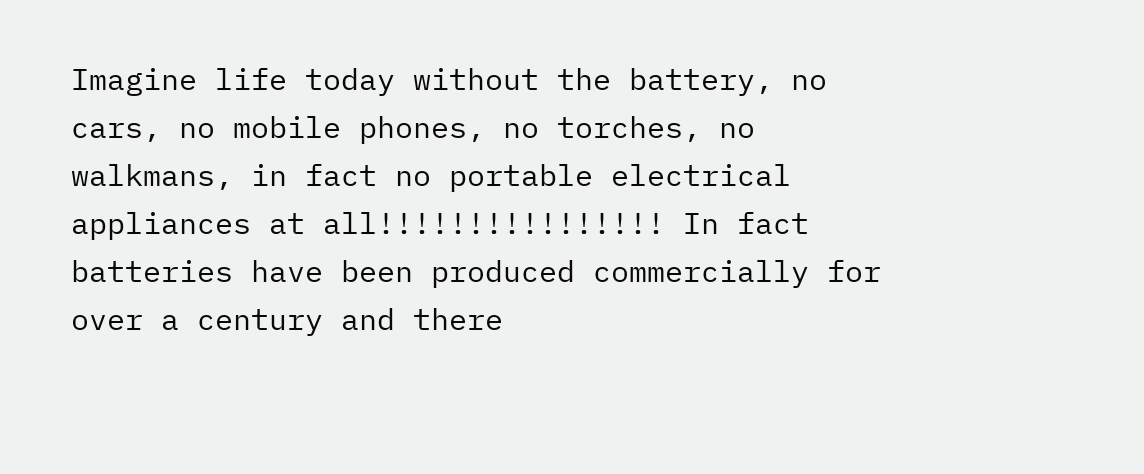Imagine life today without the battery, no cars, no mobile phones, no torches, no walkmans, in fact no portable electrical appliances at all!!!!!!!!!!!!!!!! In fact batteries have been produced commercially for over a century and there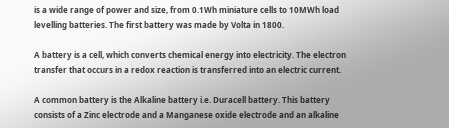is a wide range of power and size, from 0.1Wh miniature cells to 10MWh load levelling batteries. The first battery was made by Volta in 1800.

A battery is a cell, which converts chemical energy into electricity. The electron transfer that occurs in a redox reaction is transferred into an electric current.

A common battery is the Alkaline battery i.e. Duracell battery. This battery consists of a Zinc electrode and a Manganese oxide electrode and an alkaline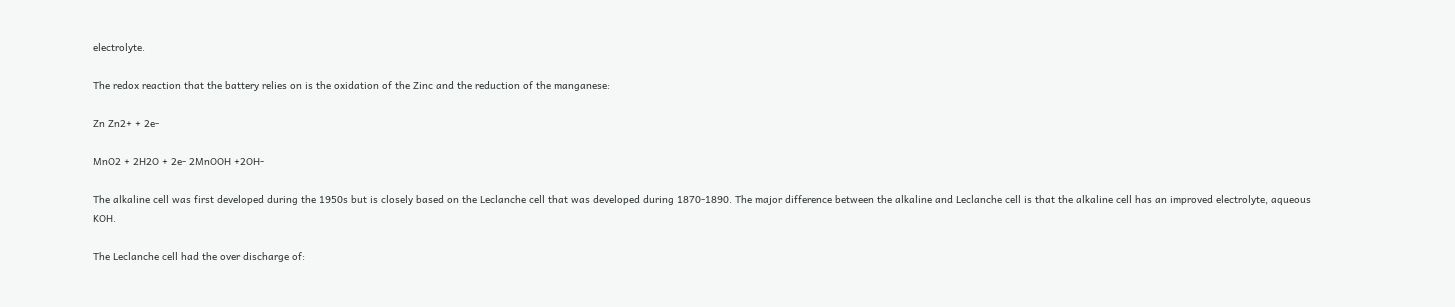electrolyte.

The redox reaction that the battery relies on is the oxidation of the Zinc and the reduction of the manganese:

Zn Zn2+ + 2e-

MnO2 + 2H2O + 2e- 2MnOOH +2OH-

The alkaline cell was first developed during the 1950s but is closely based on the Leclanche cell that was developed during 1870-1890. The major difference between the alkaline and Leclanche cell is that the alkaline cell has an improved electrolyte, aqueous KOH.

The Leclanche cell had the over discharge of: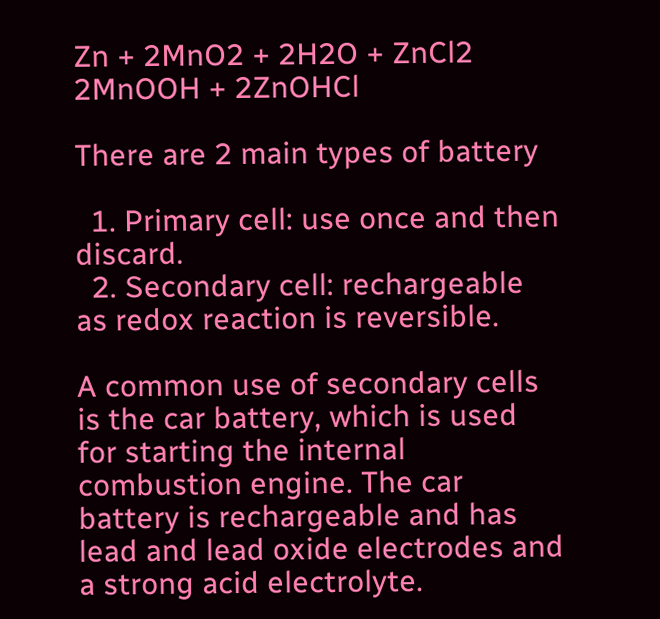Zn + 2MnO2 + 2H2O + ZnCl2 2MnOOH + 2ZnOHCl

There are 2 main types of battery

  1. Primary cell: use once and then discard.
  2. Secondary cell: rechargeable as redox reaction is reversible.

A common use of secondary cells is the car battery, which is used for starting the internal combustion engine. The car battery is rechargeable and has lead and lead oxide electrodes and a strong acid electrolyte.